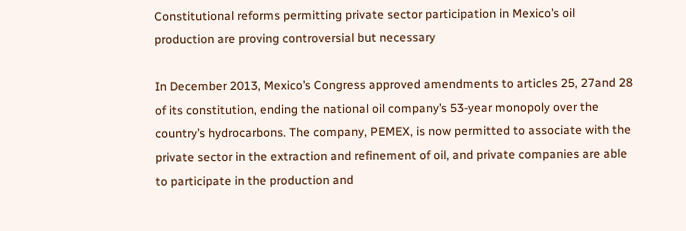Constitutional reforms permitting private sector participation in Mexico’s oil production are proving controversial but necessary

In December 2013, Mexico’s Congress approved amendments to articles 25, 27and 28 of its constitution, ending the national oil company’s 53-year monopoly over the country’s hydrocarbons. The company, PEMEX, is now permitted to associate with the private sector in the extraction and refinement of oil, and private companies are able to participate in the production and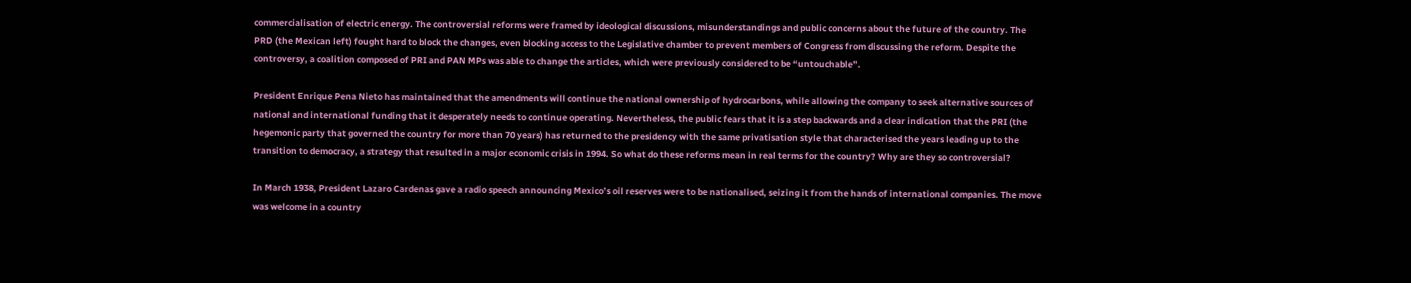commercialisation of electric energy. The controversial reforms were framed by ideological discussions, misunderstandings and public concerns about the future of the country. The PRD (the Mexican left) fought hard to block the changes, even blocking access to the Legislative chamber to prevent members of Congress from discussing the reform. Despite the controversy, a coalition composed of PRI and PAN MPs was able to change the articles, which were previously considered to be “untouchable”.

President Enrique Pena Nieto has maintained that the amendments will continue the national ownership of hydrocarbons, while allowing the company to seek alternative sources of national and international funding that it desperately needs to continue operating. Nevertheless, the public fears that it is a step backwards and a clear indication that the PRI (the hegemonic party that governed the country for more than 70 years) has returned to the presidency with the same privatisation style that characterised the years leading up to the transition to democracy, a strategy that resulted in a major economic crisis in 1994. So what do these reforms mean in real terms for the country? Why are they so controversial?

In March 1938, President Lazaro Cardenas gave a radio speech announcing Mexico’s oil reserves were to be nationalised, seizing it from the hands of international companies. The move was welcome in a country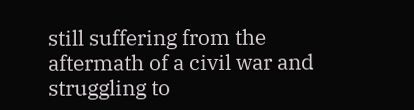still suffering from the aftermath of a civil war and struggling to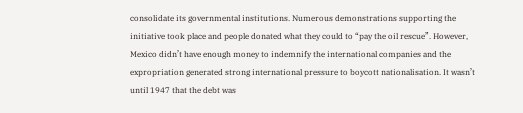consolidate its governmental institutions. Numerous demonstrations supporting the initiative took place and people donated what they could to “pay the oil rescue”. However, Mexico didn’t have enough money to indemnify the international companies and the expropriation generated strong international pressure to boycott nationalisation. It wasn’t until 1947 that the debt was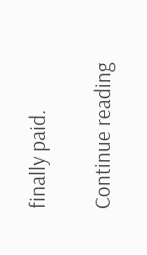finally paid.

Continue reading